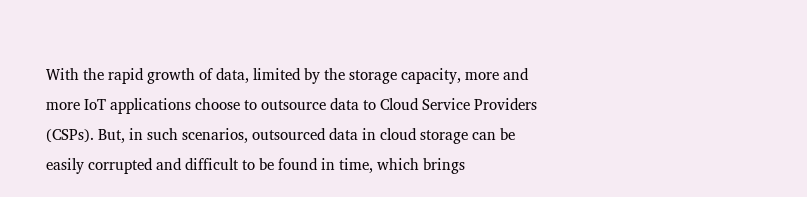With the rapid growth of data, limited by the storage capacity, more and more IoT applications choose to outsource data to Cloud Service Providers (CSPs). But, in such scenarios, outsourced data in cloud storage can be easily corrupted and difficult to be found in time, which brings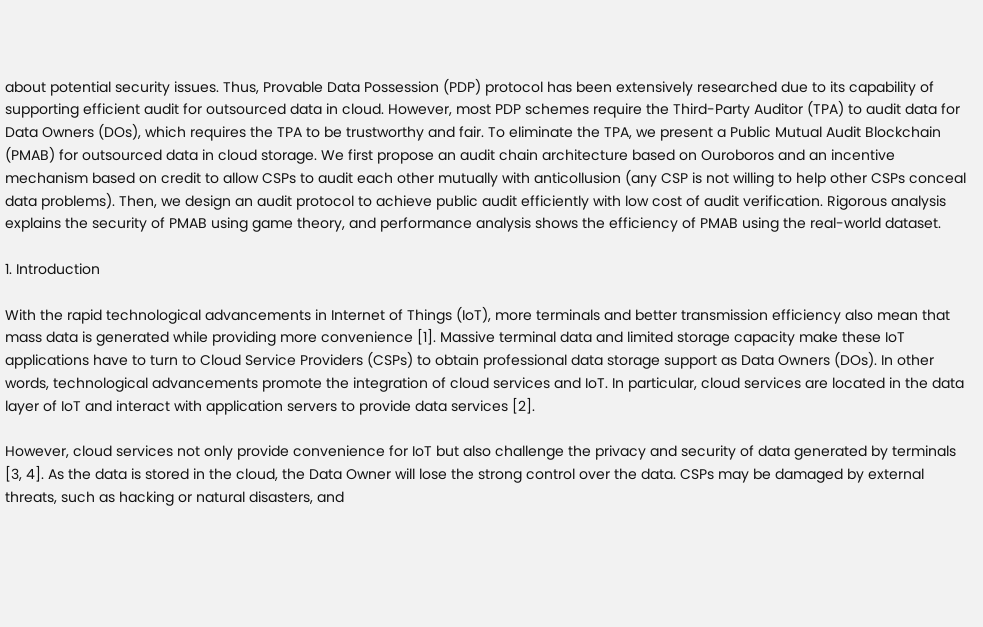about potential security issues. Thus, Provable Data Possession (PDP) protocol has been extensively researched due to its capability of supporting efficient audit for outsourced data in cloud. However, most PDP schemes require the Third-Party Auditor (TPA) to audit data for Data Owners (DOs), which requires the TPA to be trustworthy and fair. To eliminate the TPA, we present a Public Mutual Audit Blockchain (PMAB) for outsourced data in cloud storage. We first propose an audit chain architecture based on Ouroboros and an incentive mechanism based on credit to allow CSPs to audit each other mutually with anticollusion (any CSP is not willing to help other CSPs conceal data problems). Then, we design an audit protocol to achieve public audit efficiently with low cost of audit verification. Rigorous analysis explains the security of PMAB using game theory, and performance analysis shows the efficiency of PMAB using the real-world dataset.

1. Introduction

With the rapid technological advancements in Internet of Things (IoT), more terminals and better transmission efficiency also mean that mass data is generated while providing more convenience [1]. Massive terminal data and limited storage capacity make these IoT applications have to turn to Cloud Service Providers (CSPs) to obtain professional data storage support as Data Owners (DOs). In other words, technological advancements promote the integration of cloud services and IoT. In particular, cloud services are located in the data layer of IoT and interact with application servers to provide data services [2].

However, cloud services not only provide convenience for IoT but also challenge the privacy and security of data generated by terminals [3, 4]. As the data is stored in the cloud, the Data Owner will lose the strong control over the data. CSPs may be damaged by external threats, such as hacking or natural disasters, and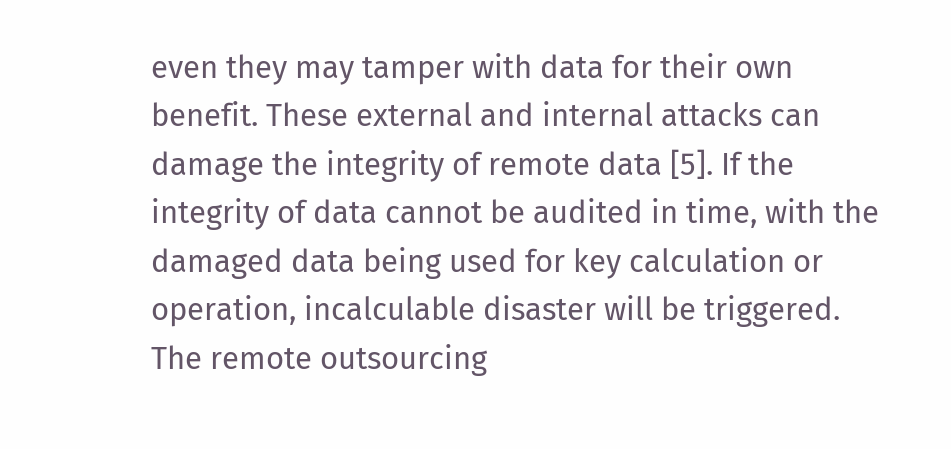even they may tamper with data for their own benefit. These external and internal attacks can damage the integrity of remote data [5]. If the integrity of data cannot be audited in time, with the damaged data being used for key calculation or operation, incalculable disaster will be triggered. The remote outsourcing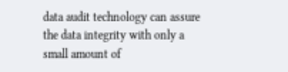data audit technology can assure the data integrity with only a small amount of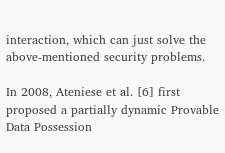interaction, which can just solve the above-mentioned security problems.

In 2008, Ateniese et al. [6] first proposed a partially dynamic Provable Data Possession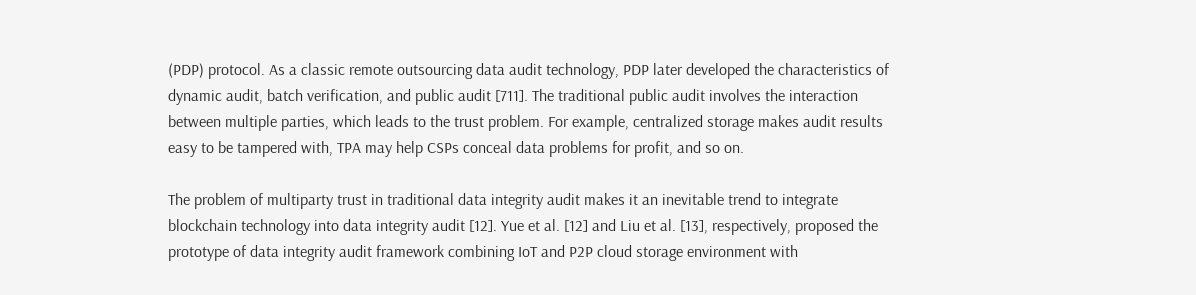(PDP) protocol. As a classic remote outsourcing data audit technology, PDP later developed the characteristics of dynamic audit, batch verification, and public audit [711]. The traditional public audit involves the interaction between multiple parties, which leads to the trust problem. For example, centralized storage makes audit results easy to be tampered with, TPA may help CSPs conceal data problems for profit, and so on.

The problem of multiparty trust in traditional data integrity audit makes it an inevitable trend to integrate blockchain technology into data integrity audit [12]. Yue et al. [12] and Liu et al. [13], respectively, proposed the prototype of data integrity audit framework combining IoT and P2P cloud storage environment with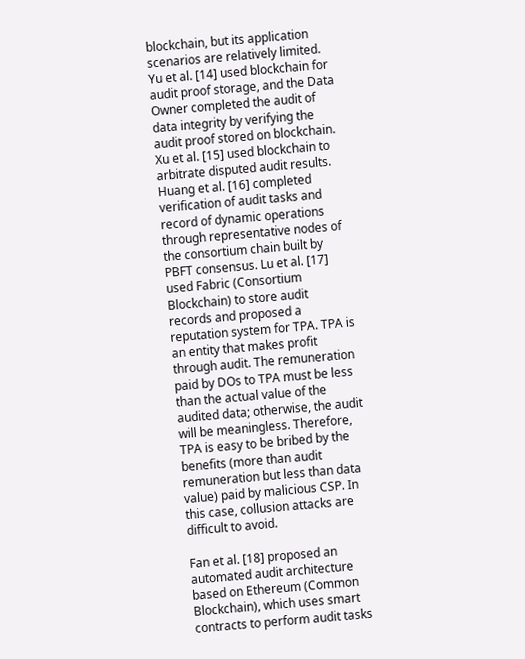blockchain, but its application scenarios are relatively limited. Yu et al. [14] used blockchain for audit proof storage, and the Data Owner completed the audit of data integrity by verifying the audit proof stored on blockchain. Xu et al. [15] used blockchain to arbitrate disputed audit results. Huang et al. [16] completed verification of audit tasks and record of dynamic operations through representative nodes of the consortium chain built by PBFT consensus. Lu et al. [17] used Fabric (Consortium Blockchain) to store audit records and proposed a reputation system for TPA. TPA is an entity that makes profit through audit. The remuneration paid by DOs to TPA must be less than the actual value of the audited data; otherwise, the audit will be meaningless. Therefore, TPA is easy to be bribed by the benefits (more than audit remuneration but less than data value) paid by malicious CSP. In this case, collusion attacks are difficult to avoid.

Fan et al. [18] proposed an automated audit architecture based on Ethereum (Common Blockchain), which uses smart contracts to perform audit tasks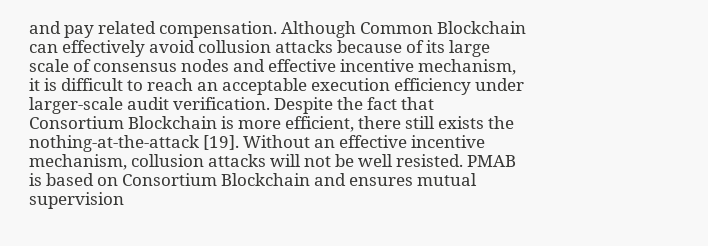and pay related compensation. Although Common Blockchain can effectively avoid collusion attacks because of its large scale of consensus nodes and effective incentive mechanism, it is difficult to reach an acceptable execution efficiency under larger-scale audit verification. Despite the fact that Consortium Blockchain is more efficient, there still exists the nothing-at-the-attack [19]. Without an effective incentive mechanism, collusion attacks will not be well resisted. PMAB is based on Consortium Blockchain and ensures mutual supervision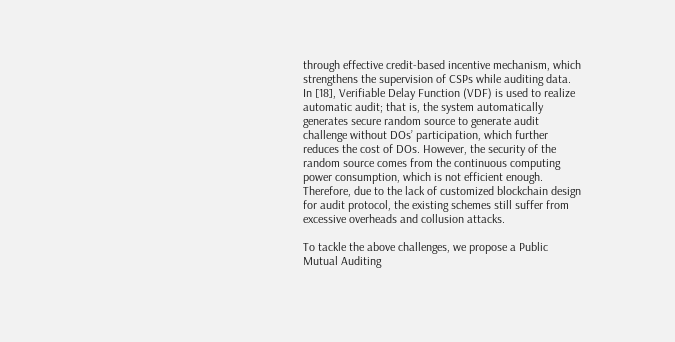through effective credit-based incentive mechanism, which strengthens the supervision of CSPs while auditing data. In [18], Verifiable Delay Function (VDF) is used to realize automatic audit; that is, the system automatically generates secure random source to generate audit challenge without DOs’ participation, which further reduces the cost of DOs. However, the security of the random source comes from the continuous computing power consumption, which is not efficient enough. Therefore, due to the lack of customized blockchain design for audit protocol, the existing schemes still suffer from excessive overheads and collusion attacks.

To tackle the above challenges, we propose a Public Mutual Auditing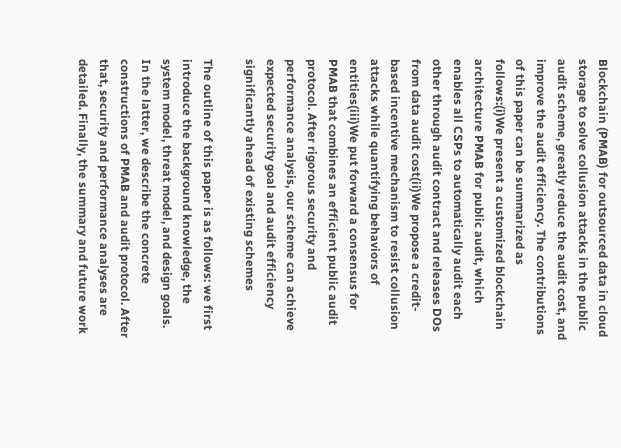Blockchain (PMAB) for outsourced data in cloud storage to solve collusion attacks in the public audit scheme, greatly reduce the audit cost, and improve the audit efficiency. The contributions of this paper can be summarized as follows:(i)We present a customized blockchain architecture PMAB for public audit, which enables all CSPs to automatically audit each other through audit contract and releases DOs from data audit cost(ii)We propose a credit-based incentive mechanism to resist collusion attacks while quantifying behaviors of entities(iii)We put forward a consensus for PMAB that combines an efficient public audit protocol. After rigorous security and performance analysis, our scheme can achieve expected security goal and audit efficiency significantly ahead of existing schemes

The outline of this paper is as follows: we first introduce the background knowledge, the system model, threat model, and design goals. In the latter, we describe the concrete constructions of PMAB and audit protocol. After that, security and performance analyses are detailed. Finally, the summary and future work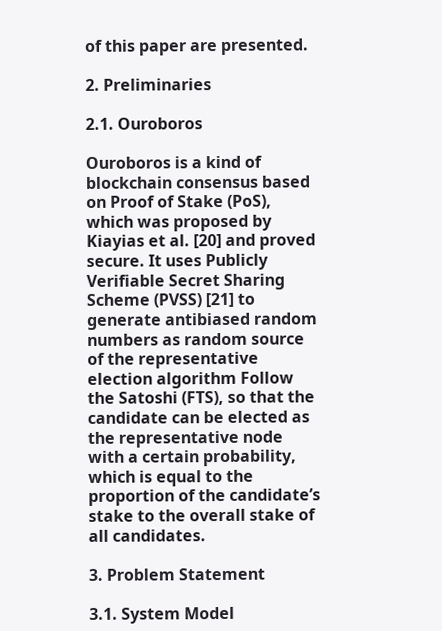of this paper are presented.

2. Preliminaries

2.1. Ouroboros

Ouroboros is a kind of blockchain consensus based on Proof of Stake (PoS), which was proposed by Kiayias et al. [20] and proved secure. It uses Publicly Verifiable Secret Sharing Scheme (PVSS) [21] to generate antibiased random numbers as random source of the representative election algorithm Follow the Satoshi (FTS), so that the candidate can be elected as the representative node with a certain probability, which is equal to the proportion of the candidate’s stake to the overall stake of all candidates.

3. Problem Statement

3.1. System Model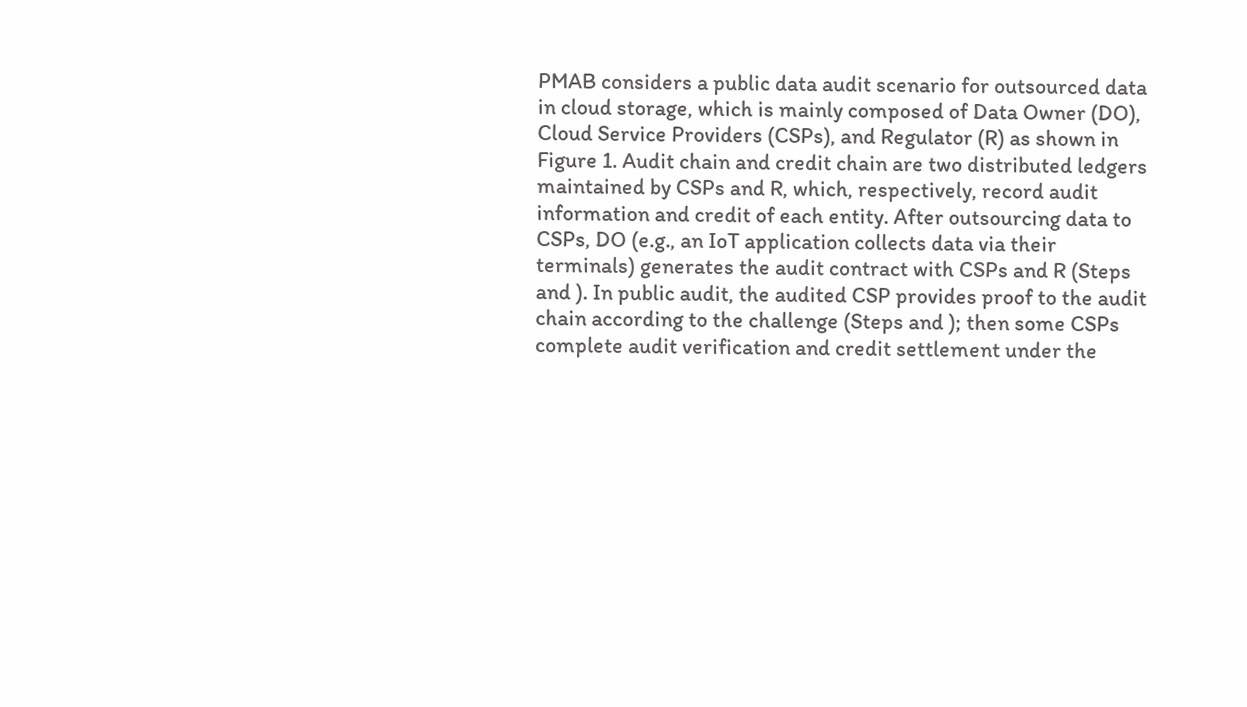PMAB considers a public data audit scenario for outsourced data in cloud storage, which is mainly composed of Data Owner (DO), Cloud Service Providers (CSPs), and Regulator (R) as shown in Figure 1. Audit chain and credit chain are two distributed ledgers maintained by CSPs and R, which, respectively, record audit information and credit of each entity. After outsourcing data to CSPs, DO (e.g., an IoT application collects data via their terminals) generates the audit contract with CSPs and R (Steps and ). In public audit, the audited CSP provides proof to the audit chain according to the challenge (Steps and ); then some CSPs complete audit verification and credit settlement under the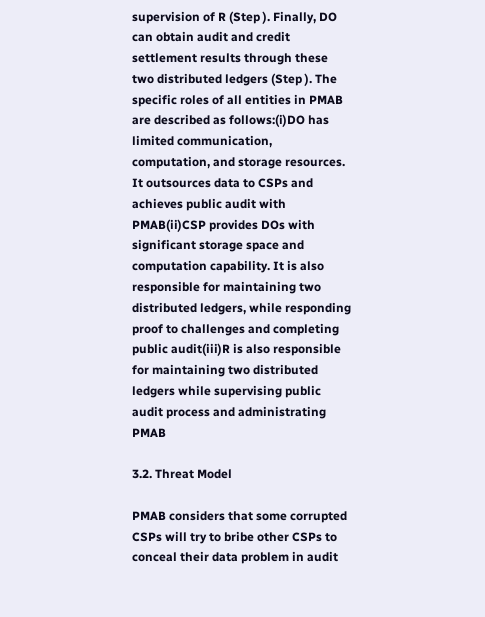supervision of R (Step ). Finally, DO can obtain audit and credit settlement results through these two distributed ledgers (Step ). The specific roles of all entities in PMAB are described as follows:(i)DO has limited communication, computation, and storage resources. It outsources data to CSPs and achieves public audit with PMAB(ii)CSP provides DOs with significant storage space and computation capability. It is also responsible for maintaining two distributed ledgers, while responding proof to challenges and completing public audit(iii)R is also responsible for maintaining two distributed ledgers while supervising public audit process and administrating PMAB

3.2. Threat Model

PMAB considers that some corrupted CSPs will try to bribe other CSPs to conceal their data problem in audit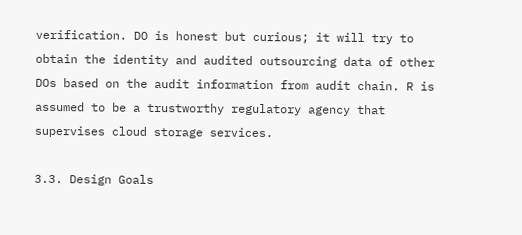verification. DO is honest but curious; it will try to obtain the identity and audited outsourcing data of other DOs based on the audit information from audit chain. R is assumed to be a trustworthy regulatory agency that supervises cloud storage services.

3.3. Design Goals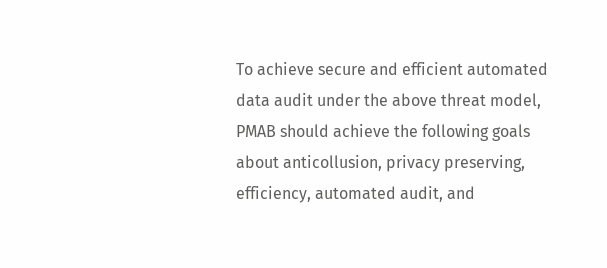To achieve secure and efficient automated data audit under the above threat model, PMAB should achieve the following goals about anticollusion, privacy preserving, efficiency, automated audit, and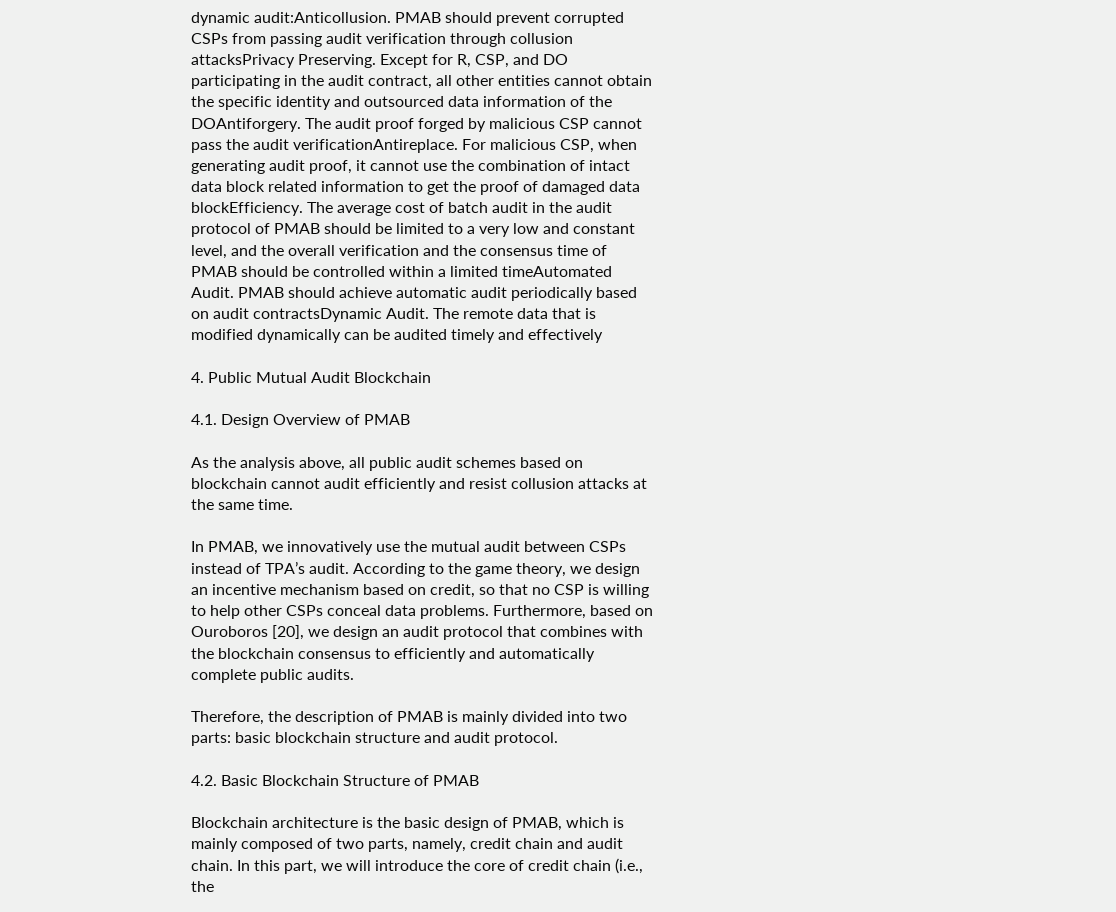dynamic audit:Anticollusion. PMAB should prevent corrupted CSPs from passing audit verification through collusion attacksPrivacy Preserving. Except for R, CSP, and DO participating in the audit contract, all other entities cannot obtain the specific identity and outsourced data information of the DOAntiforgery. The audit proof forged by malicious CSP cannot pass the audit verificationAntireplace. For malicious CSP, when generating audit proof, it cannot use the combination of intact data block related information to get the proof of damaged data blockEfficiency. The average cost of batch audit in the audit protocol of PMAB should be limited to a very low and constant level, and the overall verification and the consensus time of PMAB should be controlled within a limited timeAutomated Audit. PMAB should achieve automatic audit periodically based on audit contractsDynamic Audit. The remote data that is modified dynamically can be audited timely and effectively

4. Public Mutual Audit Blockchain

4.1. Design Overview of PMAB

As the analysis above, all public audit schemes based on blockchain cannot audit efficiently and resist collusion attacks at the same time.

In PMAB, we innovatively use the mutual audit between CSPs instead of TPA’s audit. According to the game theory, we design an incentive mechanism based on credit, so that no CSP is willing to help other CSPs conceal data problems. Furthermore, based on Ouroboros [20], we design an audit protocol that combines with the blockchain consensus to efficiently and automatically complete public audits.

Therefore, the description of PMAB is mainly divided into two parts: basic blockchain structure and audit protocol.

4.2. Basic Blockchain Structure of PMAB

Blockchain architecture is the basic design of PMAB, which is mainly composed of two parts, namely, credit chain and audit chain. In this part, we will introduce the core of credit chain (i.e., the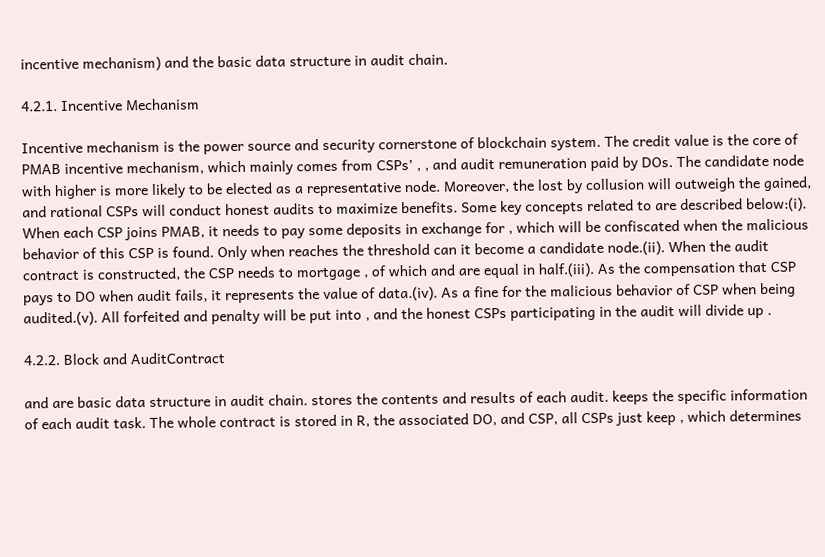incentive mechanism) and the basic data structure in audit chain.

4.2.1. Incentive Mechanism

Incentive mechanism is the power source and security cornerstone of blockchain system. The credit value is the core of PMAB incentive mechanism, which mainly comes from CSPs’ , , and audit remuneration paid by DOs. The candidate node with higher is more likely to be elected as a representative node. Moreover, the lost by collusion will outweigh the gained, and rational CSPs will conduct honest audits to maximize benefits. Some key concepts related to are described below:(i). When each CSP joins PMAB, it needs to pay some deposits in exchange for , which will be confiscated when the malicious behavior of this CSP is found. Only when reaches the threshold can it become a candidate node.(ii). When the audit contract is constructed, the CSP needs to mortgage , of which and are equal in half.(iii). As the compensation that CSP pays to DO when audit fails, it represents the value of data.(iv). As a fine for the malicious behavior of CSP when being audited.(v). All forfeited and penalty will be put into , and the honest CSPs participating in the audit will divide up .

4.2.2. Block and AuditContract

and are basic data structure in audit chain. stores the contents and results of each audit. keeps the specific information of each audit task. The whole contract is stored in R, the associated DO, and CSP, all CSPs just keep , which determines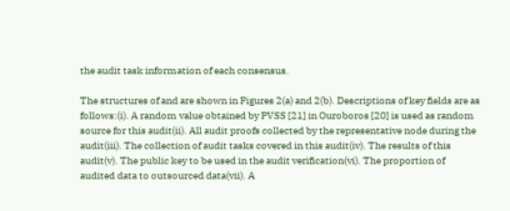the audit task information of each consensus.

The structures of and are shown in Figures 2(a) and 2(b). Descriptions of key fields are as follows:(i). A random value obtained by PVSS [21] in Ouroboros [20] is used as random source for this audit(ii). All audit proofs collected by the representative node during the audit(iii). The collection of audit tasks covered in this audit(iv). The results of this audit(v). The public key to be used in the audit verification(vi). The proportion of audited data to outsourced data(vii). A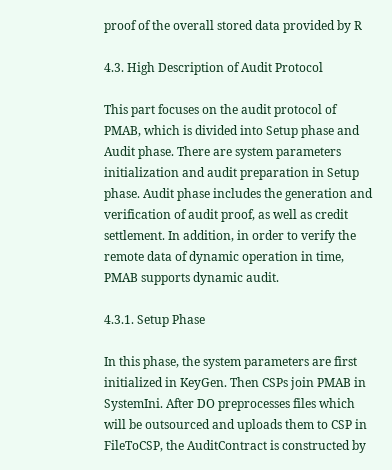proof of the overall stored data provided by R

4.3. High Description of Audit Protocol

This part focuses on the audit protocol of PMAB, which is divided into Setup phase and Audit phase. There are system parameters initialization and audit preparation in Setup phase. Audit phase includes the generation and verification of audit proof, as well as credit settlement. In addition, in order to verify the remote data of dynamic operation in time, PMAB supports dynamic audit.

4.3.1. Setup Phase

In this phase, the system parameters are first initialized in KeyGen. Then CSPs join PMAB in SystemIni. After DO preprocesses files which will be outsourced and uploads them to CSP in FileToCSP, the AuditContract is constructed by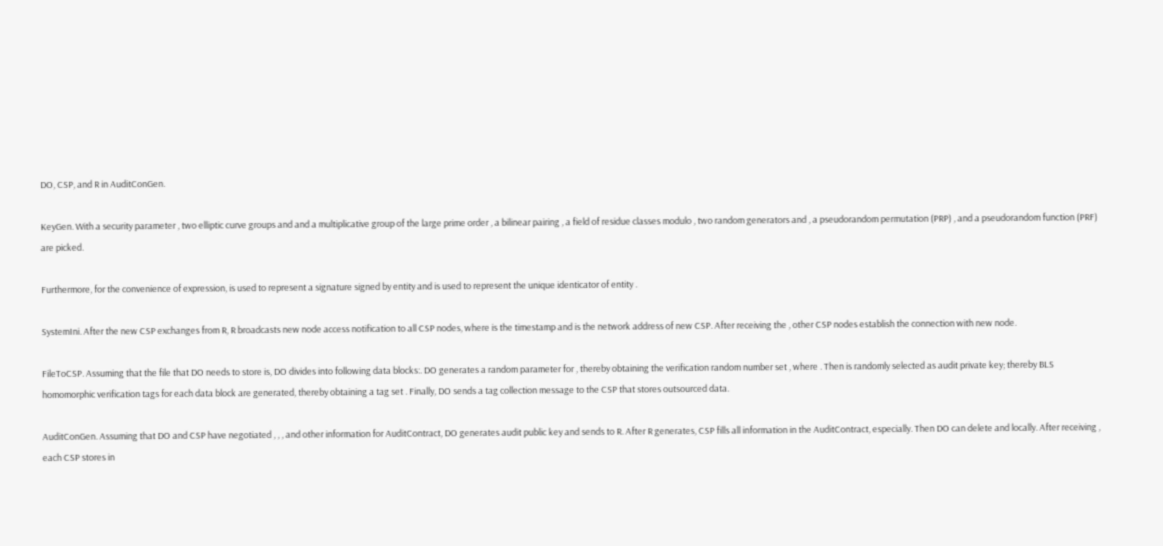DO, CSP, and R in AuditConGen.

KeyGen. With a security parameter , two elliptic curve groups and and a multiplicative group of the large prime order , a bilinear pairing , a field of residue classes modulo , two random generators and , a pseudorandom permutation (PRP) , and a pseudorandom function (PRF) are picked.

Furthermore, for the convenience of expression, is used to represent a signature signed by entity and is used to represent the unique identicator of entity .

SystemIni. After the new CSP exchanges from R, R broadcasts new node access notification to all CSP nodes, where is the timestamp and is the network address of new CSP. After receiving the , other CSP nodes establish the connection with new node.

FileToCSP. Assuming that the file that DO needs to store is, DO divides into following data blocks:. DO generates a random parameter for , thereby obtaining the verification random number set , where . Then is randomly selected as audit private key; thereby BLS homomorphic verification tags for each data block are generated, thereby obtaining a tag set . Finally, DO sends a tag collection message to the CSP that stores outsourced data.

AuditConGen. Assuming that DO and CSP have negotiated , , , and other information for AuditContract, DO generates audit public key and sends to R. After R generates, CSP fills all information in the AuditContract, especially. Then DO can delete and locally. After receiving , each CSP stores in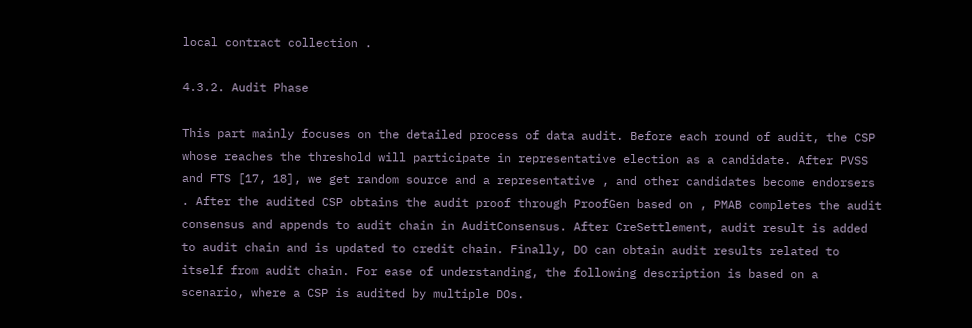local contract collection .

4.3.2. Audit Phase

This part mainly focuses on the detailed process of data audit. Before each round of audit, the CSP whose reaches the threshold will participate in representative election as a candidate. After PVSS and FTS [17, 18], we get random source and a representative , and other candidates become endorsers . After the audited CSP obtains the audit proof through ProofGen based on , PMAB completes the audit consensus and appends to audit chain in AuditConsensus. After CreSettlement, audit result is added to audit chain and is updated to credit chain. Finally, DO can obtain audit results related to itself from audit chain. For ease of understanding, the following description is based on a scenario, where a CSP is audited by multiple DOs.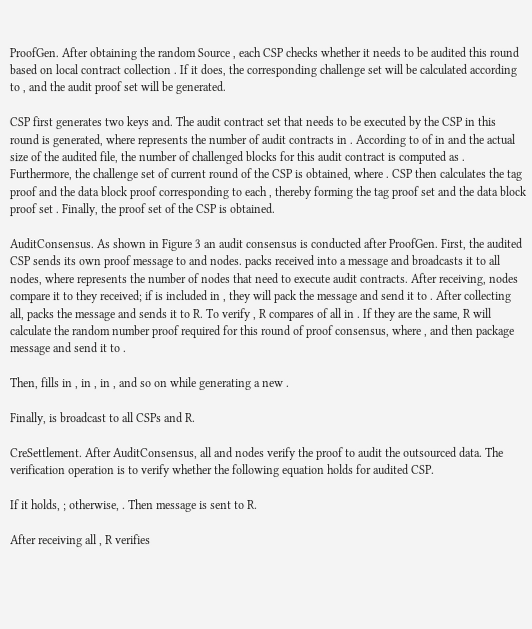ProofGen. After obtaining the random Source , each CSP checks whether it needs to be audited this round based on local contract collection . If it does, the corresponding challenge set will be calculated according to , and the audit proof set will be generated.

CSP first generates two keys and. The audit contract set that needs to be executed by the CSP in this round is generated, where represents the number of audit contracts in . According to of in and the actual size of the audited file, the number of challenged blocks for this audit contract is computed as . Furthermore, the challenge set of current round of the CSP is obtained, where . CSP then calculates the tag proof and the data block proof corresponding to each , thereby forming the tag proof set and the data block proof set . Finally, the proof set of the CSP is obtained.

AuditConsensus. As shown in Figure 3 an audit consensus is conducted after ProofGen. First, the audited CSP sends its own proof message to and nodes. packs received into a message and broadcasts it to all nodes, where represents the number of nodes that need to execute audit contracts. After receiving, nodes compare it to they received; if is included in , they will pack the message and send it to . After collecting all, packs the message and sends it to R. To verify , R compares of all in . If they are the same, R will calculate the random number proof required for this round of proof consensus, where , and then package message and send it to .

Then, fills in , in , in , and so on while generating a new .

Finally, is broadcast to all CSPs and R.

CreSettlement. After AuditConsensus, all and nodes verify the proof to audit the outsourced data. The verification operation is to verify whether the following equation holds for audited CSP.

If it holds, ; otherwise, . Then message is sent to R.

After receiving all , R verifies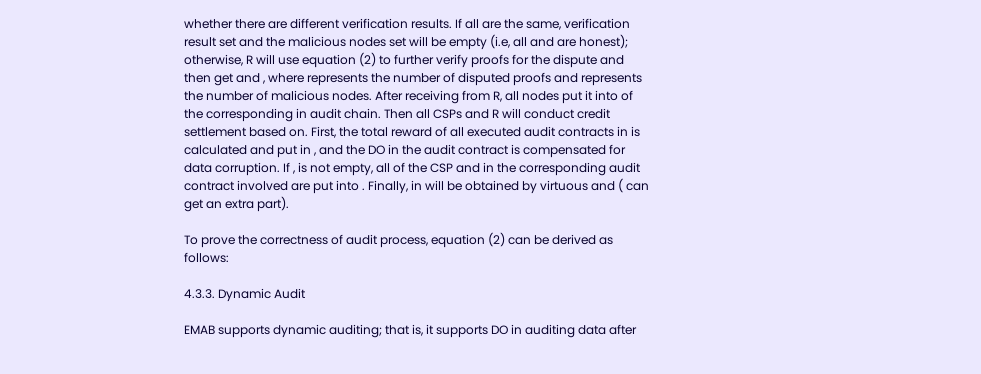whether there are different verification results. If all are the same, verification result set and the malicious nodes set will be empty (i.e, all and are honest); otherwise, R will use equation (2) to further verify proofs for the dispute and then get and , where represents the number of disputed proofs and represents the number of malicious nodes. After receiving from R, all nodes put it into of the corresponding in audit chain. Then all CSPs and R will conduct credit settlement based on. First, the total reward of all executed audit contracts in is calculated and put in , and the DO in the audit contract is compensated for data corruption. If , is not empty, all of the CSP and in the corresponding audit contract involved are put into . Finally, in will be obtained by virtuous and ( can get an extra part).

To prove the correctness of audit process, equation (2) can be derived as follows:

4.3.3. Dynamic Audit

EMAB supports dynamic auditing; that is, it supports DO in auditing data after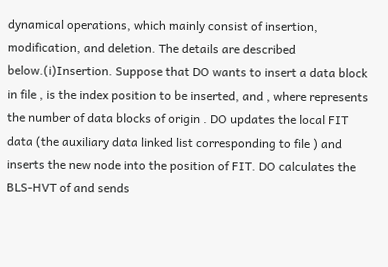dynamical operations, which mainly consist of insertion, modification, and deletion. The details are described below.(i)Insertion. Suppose that DO wants to insert a data block in file , is the index position to be inserted, and , where represents the number of data blocks of origin . DO updates the local FIT data (the auxiliary data linked list corresponding to file ) and inserts the new node into the position of FIT. DO calculates the BLS-HVT of and sends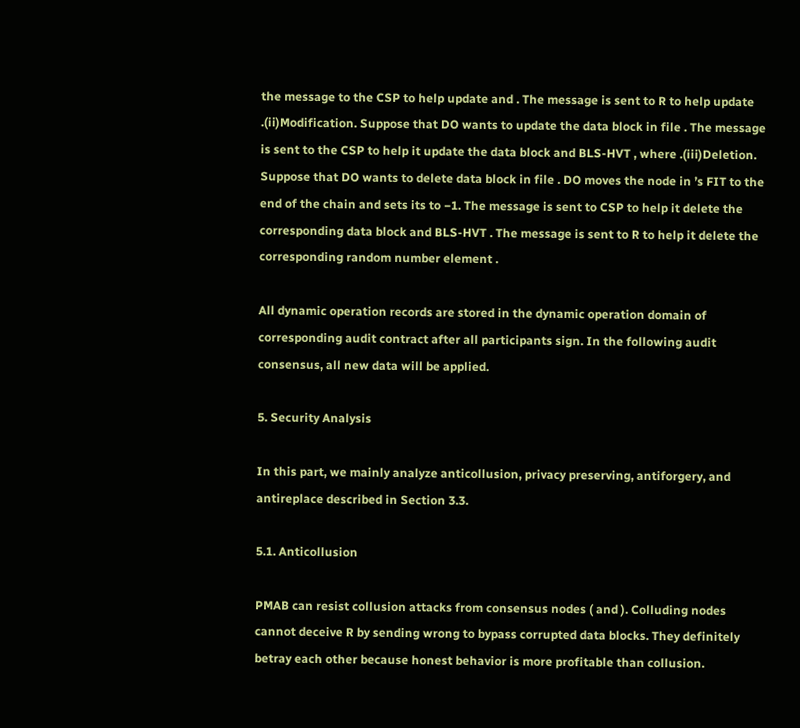the message to the CSP to help update and . The message is sent to R to help update .(ii)Modification. Suppose that DO wants to update the data block in file . The message is sent to the CSP to help it update the data block and BLS-HVT , where .(iii)Deletion. Suppose that DO wants to delete data block in file . DO moves the node in ’s FIT to the end of the chain and sets its to −1. The message is sent to CSP to help it delete the corresponding data block and BLS-HVT . The message is sent to R to help it delete the corresponding random number element .

All dynamic operation records are stored in the dynamic operation domain of corresponding audit contract after all participants sign. In the following audit consensus, all new data will be applied.

5. Security Analysis

In this part, we mainly analyze anticollusion, privacy preserving, antiforgery, and antireplace described in Section 3.3.

5.1. Anticollusion

PMAB can resist collusion attacks from consensus nodes ( and ). Colluding nodes cannot deceive R by sending wrong to bypass corrupted data blocks. They definitely betray each other because honest behavior is more profitable than collusion.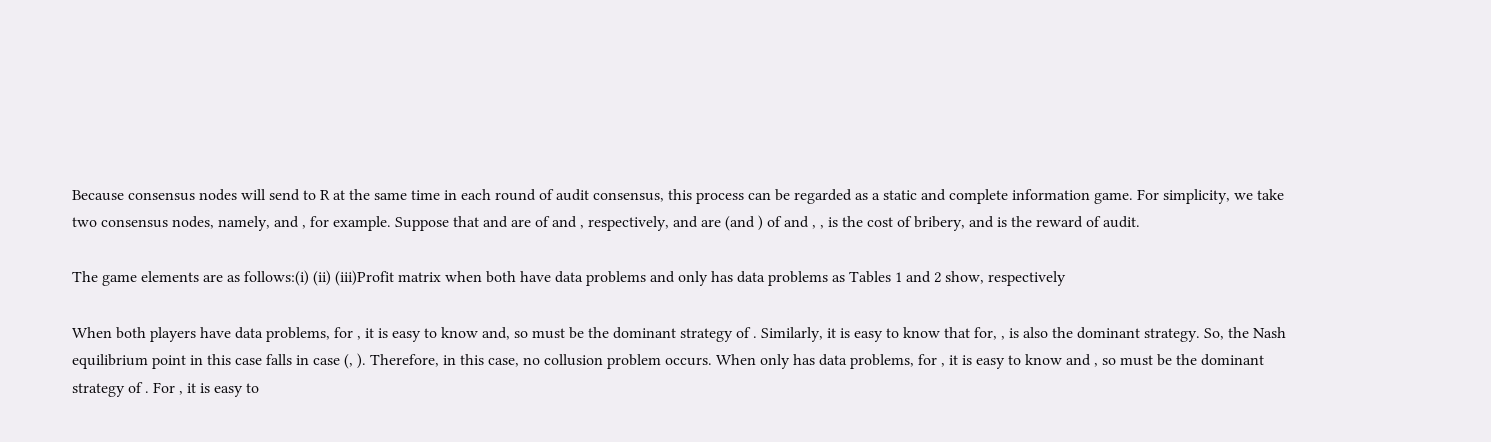Because consensus nodes will send to R at the same time in each round of audit consensus, this process can be regarded as a static and complete information game. For simplicity, we take two consensus nodes, namely, and , for example. Suppose that and are of and , respectively, and are (and ) of and , , is the cost of bribery, and is the reward of audit.

The game elements are as follows:(i) (ii) (iii)Profit matrix when both have data problems and only has data problems as Tables 1 and 2 show, respectively

When both players have data problems, for , it is easy to know and, so must be the dominant strategy of . Similarly, it is easy to know that for, , is also the dominant strategy. So, the Nash equilibrium point in this case falls in case (, ). Therefore, in this case, no collusion problem occurs. When only has data problems, for , it is easy to know and , so must be the dominant strategy of . For , it is easy to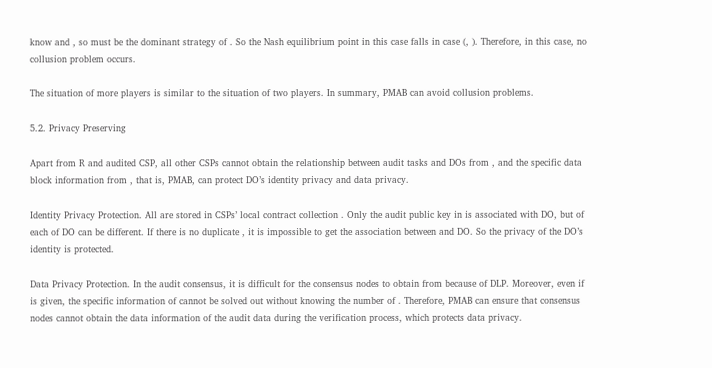know and , so must be the dominant strategy of . So the Nash equilibrium point in this case falls in case (, ). Therefore, in this case, no collusion problem occurs.

The situation of more players is similar to the situation of two players. In summary, PMAB can avoid collusion problems.

5.2. Privacy Preserving

Apart from R and audited CSP, all other CSPs cannot obtain the relationship between audit tasks and DOs from , and the specific data block information from , that is, PMAB, can protect DO’s identity privacy and data privacy.

Identity Privacy Protection. All are stored in CSPs’ local contract collection . Only the audit public key in is associated with DO, but of each of DO can be different. If there is no duplicate , it is impossible to get the association between and DO. So the privacy of the DO’s identity is protected.

Data Privacy Protection. In the audit consensus, it is difficult for the consensus nodes to obtain from because of DLP. Moreover, even if is given, the specific information of cannot be solved out without knowing the number of . Therefore, PMAB can ensure that consensus nodes cannot obtain the data information of the audit data during the verification process, which protects data privacy.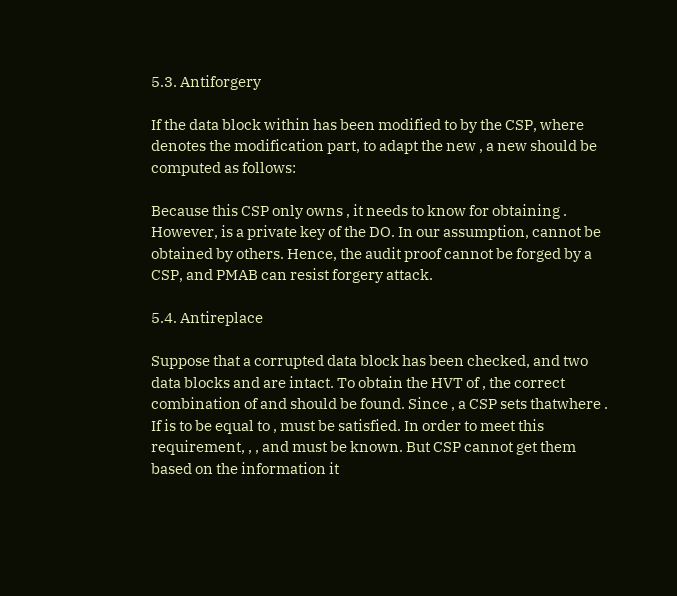5.3. Antiforgery

If the data block within has been modified to by the CSP, where denotes the modification part, to adapt the new , a new should be computed as follows:

Because this CSP only owns , it needs to know for obtaining . However, is a private key of the DO. In our assumption, cannot be obtained by others. Hence, the audit proof cannot be forged by a CSP, and PMAB can resist forgery attack.

5.4. Antireplace

Suppose that a corrupted data block has been checked, and two data blocks and are intact. To obtain the HVT of , the correct combination of and should be found. Since , a CSP sets thatwhere . If is to be equal to , must be satisfied. In order to meet this requirement, , , and must be known. But CSP cannot get them based on the information it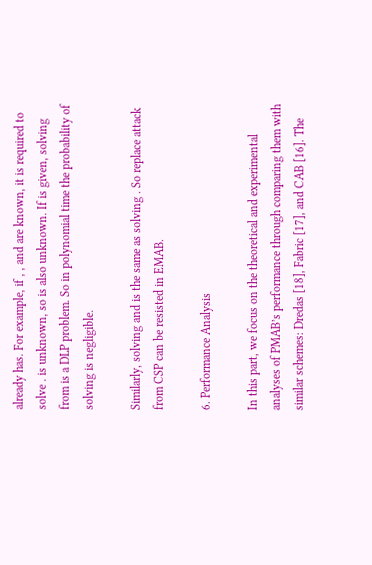already has. For example, if , , and are known, it is required to solve . is unknown, so is also unknown. If is given, solving from is a DLP problem. So in polynomial time the probability of solving is negligible.

Similarly, solving and is the same as solving . So replace attack from CSP can be resisted in EMAB.

6. Performance Analysis

In this part, we focus on the theoretical and experimental analyses of PMAB’s performance through comparing them with similar schemes: Dredas [18], Fabric [17], and CAB [16]. The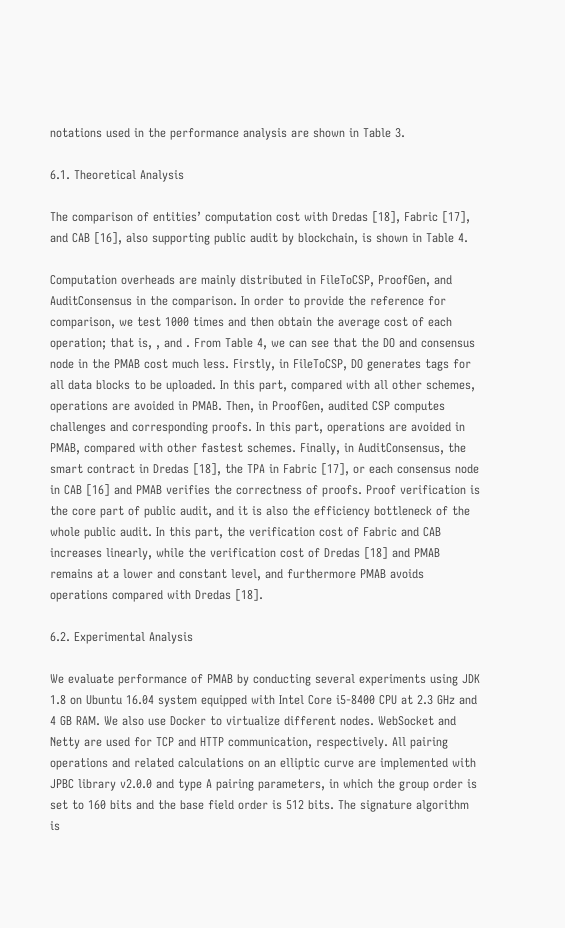notations used in the performance analysis are shown in Table 3.

6.1. Theoretical Analysis

The comparison of entities’ computation cost with Dredas [18], Fabric [17], and CAB [16], also supporting public audit by blockchain, is shown in Table 4.

Computation overheads are mainly distributed in FileToCSP, ProofGen, and AuditConsensus in the comparison. In order to provide the reference for comparison, we test 1000 times and then obtain the average cost of each operation; that is, , and . From Table 4, we can see that the DO and consensus node in the PMAB cost much less. Firstly, in FileToCSP, DO generates tags for all data blocks to be uploaded. In this part, compared with all other schemes, operations are avoided in PMAB. Then, in ProofGen, audited CSP computes challenges and corresponding proofs. In this part, operations are avoided in PMAB, compared with other fastest schemes. Finally, in AuditConsensus, the smart contract in Dredas [18], the TPA in Fabric [17], or each consensus node in CAB [16] and PMAB verifies the correctness of proofs. Proof verification is the core part of public audit, and it is also the efficiency bottleneck of the whole public audit. In this part, the verification cost of Fabric and CAB increases linearly, while the verification cost of Dredas [18] and PMAB remains at a lower and constant level, and furthermore PMAB avoids operations compared with Dredas [18].

6.2. Experimental Analysis

We evaluate performance of PMAB by conducting several experiments using JDK 1.8 on Ubuntu 16.04 system equipped with Intel Core i5-8400 CPU at 2.3 GHz and 4 GB RAM. We also use Docker to virtualize different nodes. WebSocket and Netty are used for TCP and HTTP communication, respectively. All pairing operations and related calculations on an elliptic curve are implemented with JPBC library v2.0.0 and type A pairing parameters, in which the group order is set to 160 bits and the base field order is 512 bits. The signature algorithm is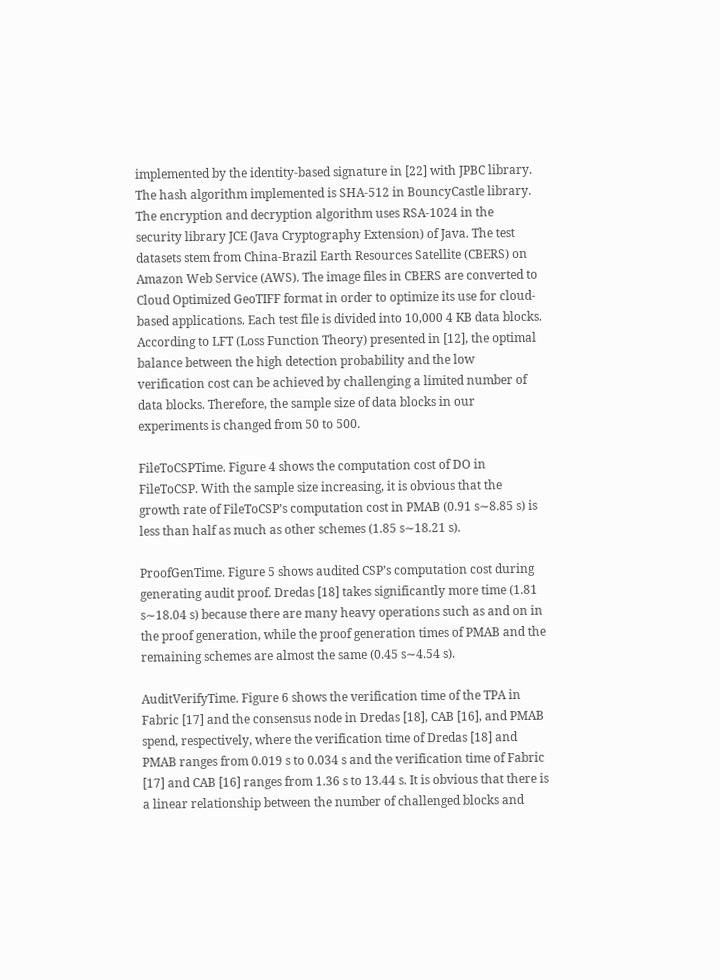implemented by the identity-based signature in [22] with JPBC library. The hash algorithm implemented is SHA-512 in BouncyCastle library. The encryption and decryption algorithm uses RSA-1024 in the security library JCE (Java Cryptography Extension) of Java. The test datasets stem from China-Brazil Earth Resources Satellite (CBERS) on Amazon Web Service (AWS). The image files in CBERS are converted to Cloud Optimized GeoTIFF format in order to optimize its use for cloud-based applications. Each test file is divided into 10,000 4 KB data blocks. According to LFT (Loss Function Theory) presented in [12], the optimal balance between the high detection probability and the low verification cost can be achieved by challenging a limited number of data blocks. Therefore, the sample size of data blocks in our experiments is changed from 50 to 500.

FileToCSPTime. Figure 4 shows the computation cost of DO in FileToCSP. With the sample size increasing, it is obvious that the growth rate of FileToCSP’s computation cost in PMAB (0.91 s∼8.85 s) is less than half as much as other schemes (1.85 s∼18.21 s).

ProofGenTime. Figure 5 shows audited CSP’s computation cost during generating audit proof. Dredas [18] takes significantly more time (1.81 s∼18.04 s) because there are many heavy operations such as and on in the proof generation, while the proof generation times of PMAB and the remaining schemes are almost the same (0.45 s∼4.54 s).

AuditVerifyTime. Figure 6 shows the verification time of the TPA in Fabric [17] and the consensus node in Dredas [18], CAB [16], and PMAB spend, respectively, where the verification time of Dredas [18] and PMAB ranges from 0.019 s to 0.034 s and the verification time of Fabric [17] and CAB [16] ranges from 1.36 s to 13.44 s. It is obvious that there is a linear relationship between the number of challenged blocks and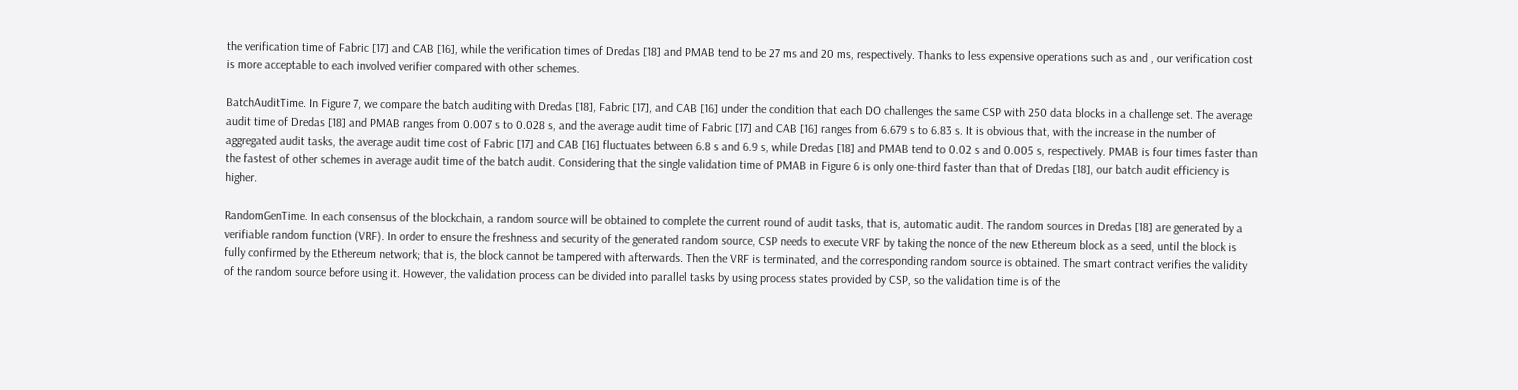the verification time of Fabric [17] and CAB [16], while the verification times of Dredas [18] and PMAB tend to be 27 ms and 20 ms, respectively. Thanks to less expensive operations such as and , our verification cost is more acceptable to each involved verifier compared with other schemes.

BatchAuditTime. In Figure 7, we compare the batch auditing with Dredas [18], Fabric [17], and CAB [16] under the condition that each DO challenges the same CSP with 250 data blocks in a challenge set. The average audit time of Dredas [18] and PMAB ranges from 0.007 s to 0.028 s, and the average audit time of Fabric [17] and CAB [16] ranges from 6.679 s to 6.83 s. It is obvious that, with the increase in the number of aggregated audit tasks, the average audit time cost of Fabric [17] and CAB [16] fluctuates between 6.8 s and 6.9 s, while Dredas [18] and PMAB tend to 0.02 s and 0.005 s, respectively. PMAB is four times faster than the fastest of other schemes in average audit time of the batch audit. Considering that the single validation time of PMAB in Figure 6 is only one-third faster than that of Dredas [18], our batch audit efficiency is higher.

RandomGenTime. In each consensus of the blockchain, a random source will be obtained to complete the current round of audit tasks, that is, automatic audit. The random sources in Dredas [18] are generated by a verifiable random function (VRF). In order to ensure the freshness and security of the generated random source, CSP needs to execute VRF by taking the nonce of the new Ethereum block as a seed, until the block is fully confirmed by the Ethereum network; that is, the block cannot be tampered with afterwards. Then the VRF is terminated, and the corresponding random source is obtained. The smart contract verifies the validity of the random source before using it. However, the validation process can be divided into parallel tasks by using process states provided by CSP, so the validation time is of the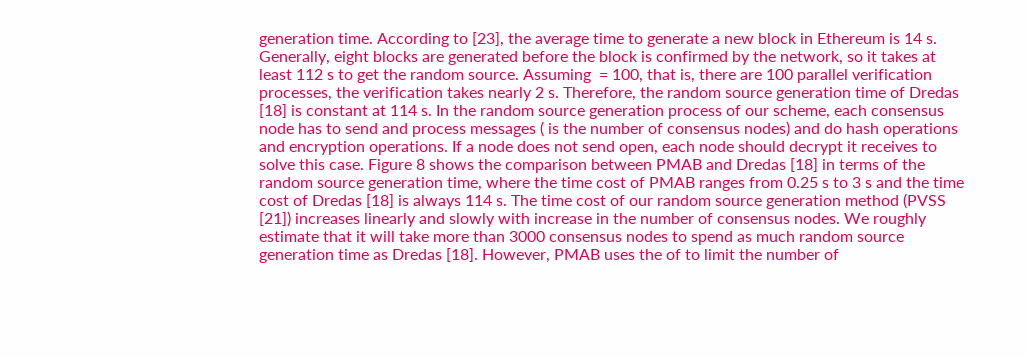generation time. According to [23], the average time to generate a new block in Ethereum is 14 s. Generally, eight blocks are generated before the block is confirmed by the network, so it takes at least 112 s to get the random source. Assuming  = 100, that is, there are 100 parallel verification processes, the verification takes nearly 2 s. Therefore, the random source generation time of Dredas [18] is constant at 114 s. In the random source generation process of our scheme, each consensus node has to send and process messages ( is the number of consensus nodes) and do hash operations and encryption operations. If a node does not send open, each node should decrypt it receives to solve this case. Figure 8 shows the comparison between PMAB and Dredas [18] in terms of the random source generation time, where the time cost of PMAB ranges from 0.25 s to 3 s and the time cost of Dredas [18] is always 114 s. The time cost of our random source generation method (PVSS [21]) increases linearly and slowly with increase in the number of consensus nodes. We roughly estimate that it will take more than 3000 consensus nodes to spend as much random source generation time as Dredas [18]. However, PMAB uses the of to limit the number of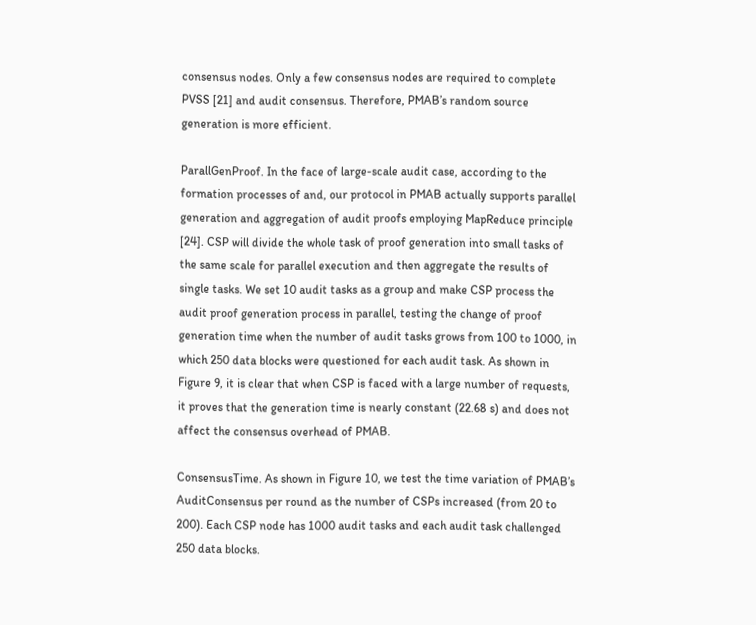consensus nodes. Only a few consensus nodes are required to complete PVSS [21] and audit consensus. Therefore, PMAB’s random source generation is more efficient.

ParallGenProof. In the face of large-scale audit case, according to the formation processes of and, our protocol in PMAB actually supports parallel generation and aggregation of audit proofs employing MapReduce principle [24]. CSP will divide the whole task of proof generation into small tasks of the same scale for parallel execution and then aggregate the results of single tasks. We set 10 audit tasks as a group and make CSP process the audit proof generation process in parallel, testing the change of proof generation time when the number of audit tasks grows from 100 to 1000, in which 250 data blocks were questioned for each audit task. As shown in Figure 9, it is clear that when CSP is faced with a large number of requests, it proves that the generation time is nearly constant (22.68 s) and does not affect the consensus overhead of PMAB.

ConsensusTime. As shown in Figure 10, we test the time variation of PMAB’s AuditConsensus per round as the number of CSPs increased (from 20 to 200). Each CSP node has 1000 audit tasks and each audit task challenged 250 data blocks.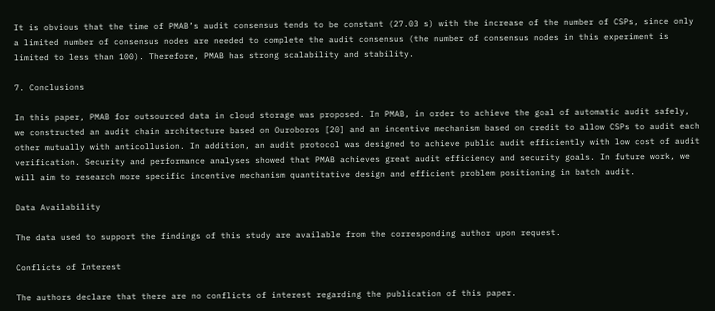It is obvious that the time of PMAB’s audit consensus tends to be constant (27.03 s) with the increase of the number of CSPs, since only a limited number of consensus nodes are needed to complete the audit consensus (the number of consensus nodes in this experiment is limited to less than 100). Therefore, PMAB has strong scalability and stability.

7. Conclusions

In this paper, PMAB for outsourced data in cloud storage was proposed. In PMAB, in order to achieve the goal of automatic audit safely, we constructed an audit chain architecture based on Ouroboros [20] and an incentive mechanism based on credit to allow CSPs to audit each other mutually with anticollusion. In addition, an audit protocol was designed to achieve public audit efficiently with low cost of audit verification. Security and performance analyses showed that PMAB achieves great audit efficiency and security goals. In future work, we will aim to research more specific incentive mechanism quantitative design and efficient problem positioning in batch audit.

Data Availability

The data used to support the findings of this study are available from the corresponding author upon request.

Conflicts of Interest

The authors declare that there are no conflicts of interest regarding the publication of this paper.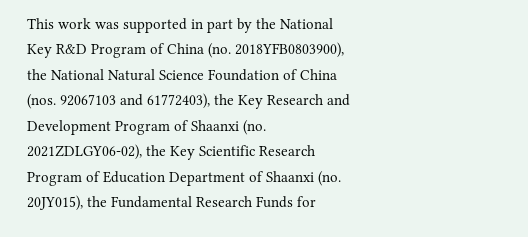This work was supported in part by the National Key R&D Program of China (no. 2018YFB0803900), the National Natural Science Foundation of China (nos. 92067103 and 61772403), the Key Research and Development Program of Shaanxi (no. 2021ZDLGY06-02), the Key Scientific Research Program of Education Department of Shaanxi (no. 20JY015), the Fundamental Research Funds for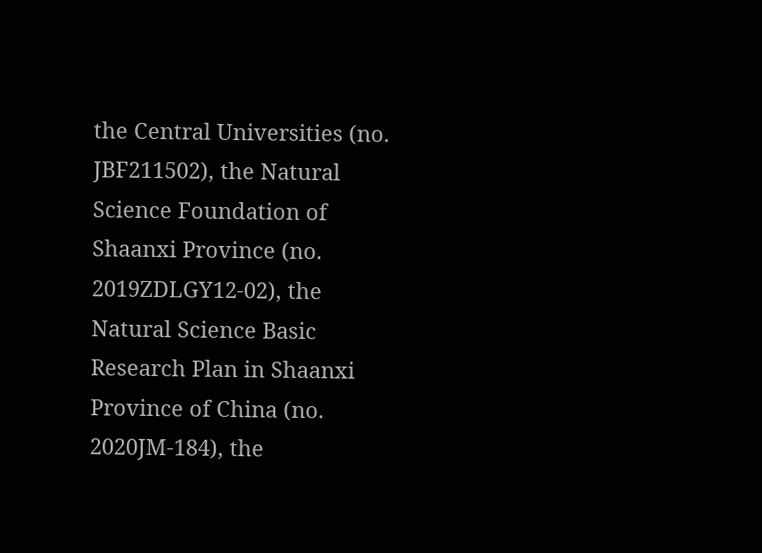the Central Universities (no. JBF211502), the Natural Science Foundation of Shaanxi Province (no. 2019ZDLGY12-02), the Natural Science Basic Research Plan in Shaanxi Province of China (no. 2020JM-184), the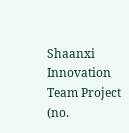Shaanxi Innovation Team Project (no.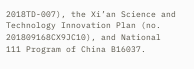2018TD-007), the Xi’an Science and Technology Innovation Plan (no. 201809168CX9JC10), and National 111 Program of China B16037.